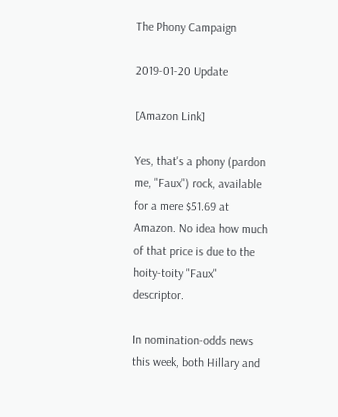The Phony Campaign

2019-01-20 Update

[Amazon Link]

Yes, that's a phony (pardon me, "Faux") rock, available for a mere $51.69 at Amazon. No idea how much of that price is due to the hoity-toity "Faux" descriptor.

In nomination-odds news this week, both Hillary and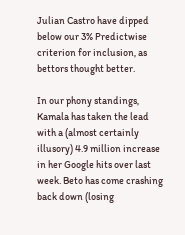Julian Castro have dipped below our 3% Predictwise criterion for inclusion, as bettors thought better.

In our phony standings, Kamala has taken the lead with a (almost certainly illusory) 4.9 million increase in her Google hits over last week. Beto has come crashing back down (losing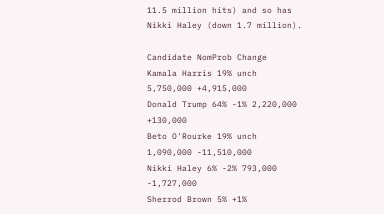11.5 million hits) and so has Nikki Haley (down 1.7 million).

Candidate NomProb Change
Kamala Harris 19% unch 5,750,000 +4,915,000
Donald Trump 64% -1% 2,220,000 +130,000
Beto O'Rourke 19% unch 1,090,000 -11,510,000
Nikki Haley 6% -2% 793,000 -1,727,000
Sherrod Brown 5% +1%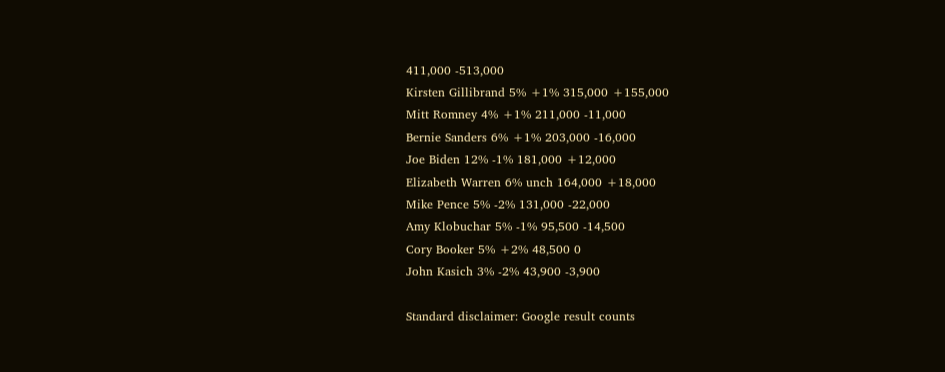411,000 -513,000
Kirsten Gillibrand 5% +1% 315,000 +155,000
Mitt Romney 4% +1% 211,000 -11,000
Bernie Sanders 6% +1% 203,000 -16,000
Joe Biden 12% -1% 181,000 +12,000
Elizabeth Warren 6% unch 164,000 +18,000
Mike Pence 5% -2% 131,000 -22,000
Amy Klobuchar 5% -1% 95,500 -14,500
Cory Booker 5% +2% 48,500 0
John Kasich 3% -2% 43,900 -3,900

Standard disclaimer: Google result counts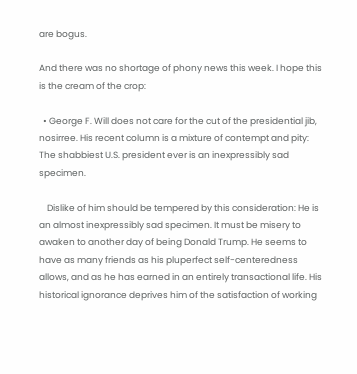are bogus.

And there was no shortage of phony news this week. I hope this is the cream of the crop:

  • George F. Will does not care for the cut of the presidential jib, nosirree. His recent column is a mixture of contempt and pity: The shabbiest U.S. president ever is an inexpressibly sad specimen.

    Dislike of him should be tempered by this consideration: He is an almost inexpressibly sad specimen. It must be misery to awaken to another day of being Donald Trump. He seems to have as many friends as his pluperfect self-centeredness allows, and as he has earned in an entirely transactional life. His historical ignorance deprives him of the satisfaction of working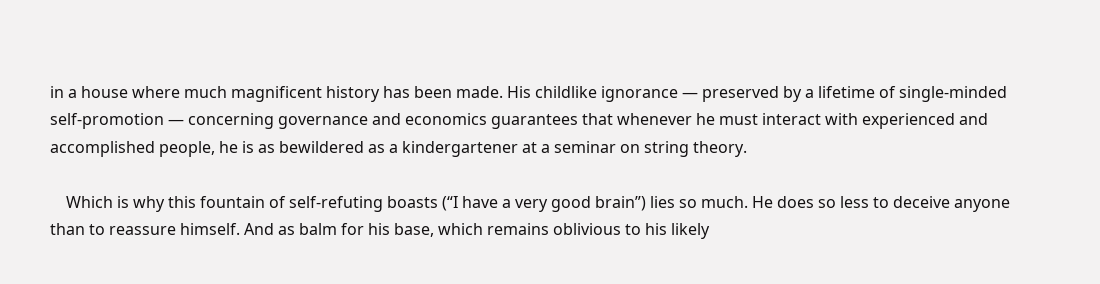in a house where much magnificent history has been made. His childlike ignorance — preserved by a lifetime of single-minded self-promotion — concerning governance and economics guarantees that whenever he must interact with experienced and accomplished people, he is as bewildered as a kindergartener at a seminar on string theory.

    Which is why this fountain of self-refuting boasts (“I have a very good brain”) lies so much. He does so less to deceive anyone than to reassure himself. And as balm for his base, which remains oblivious to his likely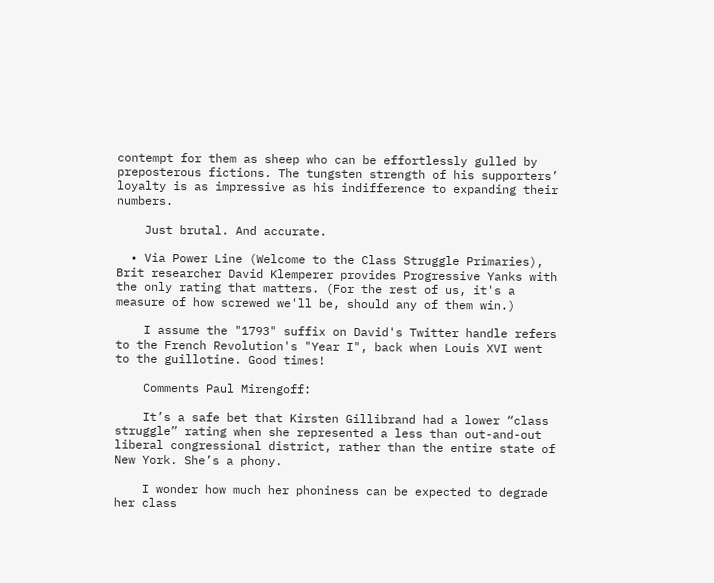contempt for them as sheep who can be effortlessly gulled by preposterous fictions. The tungsten strength of his supporters’ loyalty is as impressive as his indifference to expanding their numbers.

    Just brutal. And accurate.

  • Via Power Line (Welcome to the Class Struggle Primaries), Brit researcher David Klemperer provides Progressive Yanks with the only rating that matters. (For the rest of us, it's a measure of how screwed we'll be, should any of them win.)

    I assume the "1793" suffix on David's Twitter handle refers to the French Revolution's "Year I", back when Louis XVI went to the guillotine. Good times!

    Comments Paul Mirengoff:

    It’s a safe bet that Kirsten Gillibrand had a lower “class struggle” rating when she represented a less than out-and-out liberal congressional district, rather than the entire state of New York. She’s a phony.

    I wonder how much her phoniness can be expected to degrade her class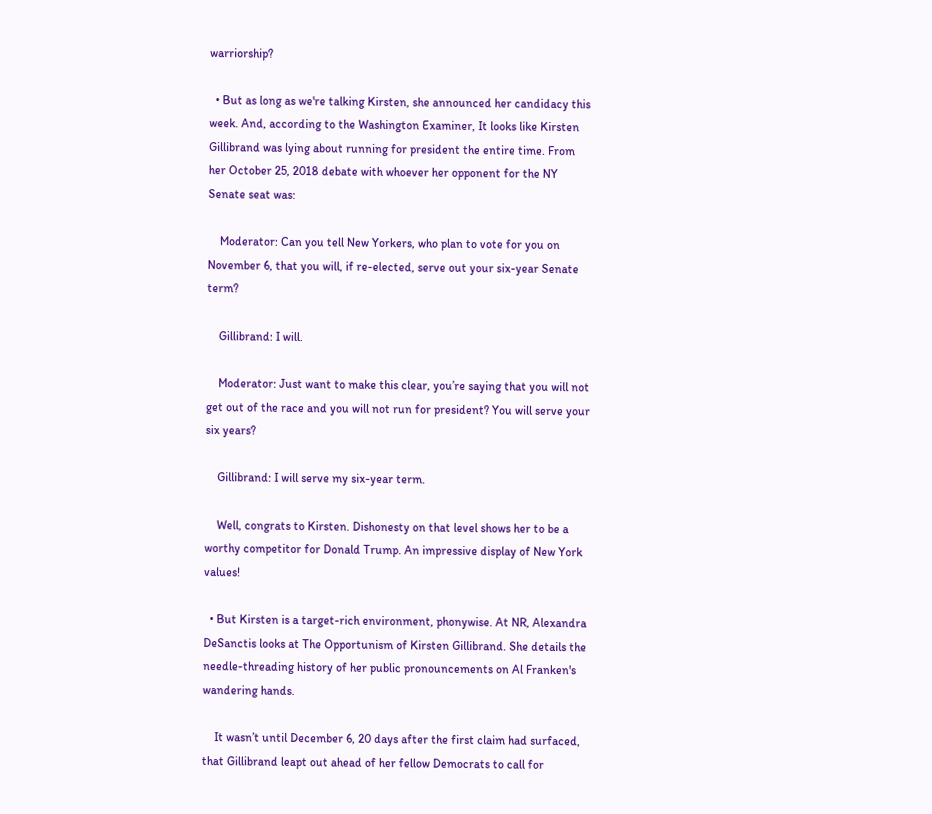warriorship?

  • But as long as we're talking Kirsten, she announced her candidacy this week. And, according to the Washington Examiner, It looks like Kirsten Gillibrand was lying about running for president the entire time. From her October 25, 2018 debate with whoever her opponent for the NY Senate seat was:

    Moderator: Can you tell New Yorkers, who plan to vote for you on November 6, that you will, if re-elected, serve out your six-year Senate term?

    Gillibrand: I will.

    Moderator: Just want to make this clear, you’re saying that you will not get out of the race and you will not run for president? You will serve your six years?

    Gillibrand: I will serve my six-year term.

    Well, congrats to Kirsten. Dishonesty on that level shows her to be a worthy competitor for Donald Trump. An impressive display of New York values!

  • But Kirsten is a target-rich environment, phonywise. At NR, Alexandra DeSanctis looks at The Opportunism of Kirsten Gillibrand. She details the needle-threading history of her public pronouncements on Al Franken's wandering hands.

    It wasn’t until December 6, 20 days after the first claim had surfaced, that Gillibrand leapt out ahead of her fellow Democrats to call for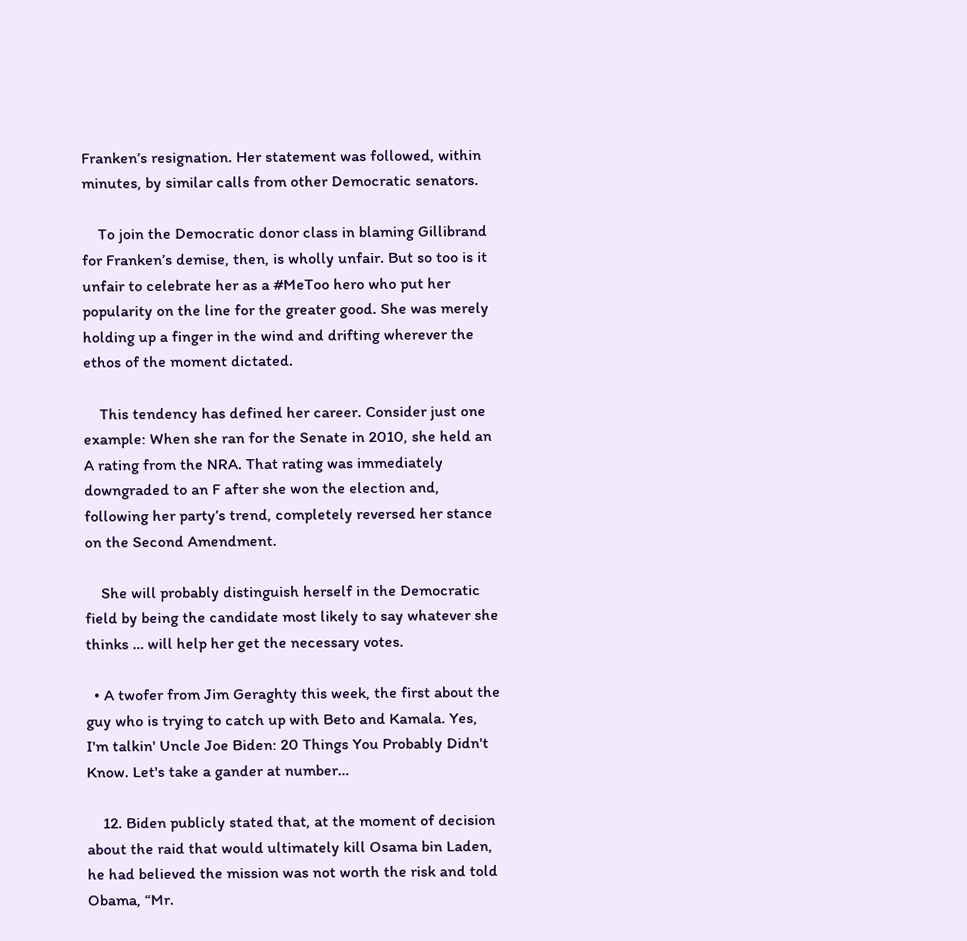Franken’s resignation. Her statement was followed, within minutes, by similar calls from other Democratic senators.

    To join the Democratic donor class in blaming Gillibrand for Franken’s demise, then, is wholly unfair. But so too is it unfair to celebrate her as a #MeToo hero who put her popularity on the line for the greater good. She was merely holding up a finger in the wind and drifting wherever the ethos of the moment dictated.

    This tendency has defined her career. Consider just one example: When she ran for the Senate in 2010, she held an A rating from the NRA. That rating was immediately downgraded to an F after she won the election and, following her party’s trend, completely reversed her stance on the Second Amendment.

    She will probably distinguish herself in the Democratic field by being the candidate most likely to say whatever she thinks … will help her get the necessary votes.

  • A twofer from Jim Geraghty this week, the first about the guy who is trying to catch up with Beto and Kamala. Yes, I'm talkin' Uncle Joe Biden: 20 Things You Probably Didn't Know. Let's take a gander at number…

    12. Biden publicly stated that, at the moment of decision about the raid that would ultimately kill Osama bin Laden, he had believed the mission was not worth the risk and told Obama, “Mr.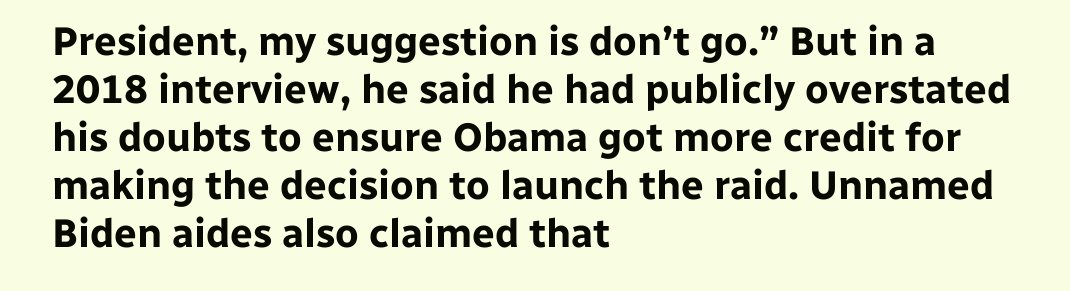President, my suggestion is don’t go.” But in a 2018 interview, he said he had publicly overstated his doubts to ensure Obama got more credit for making the decision to launch the raid. Unnamed Biden aides also claimed that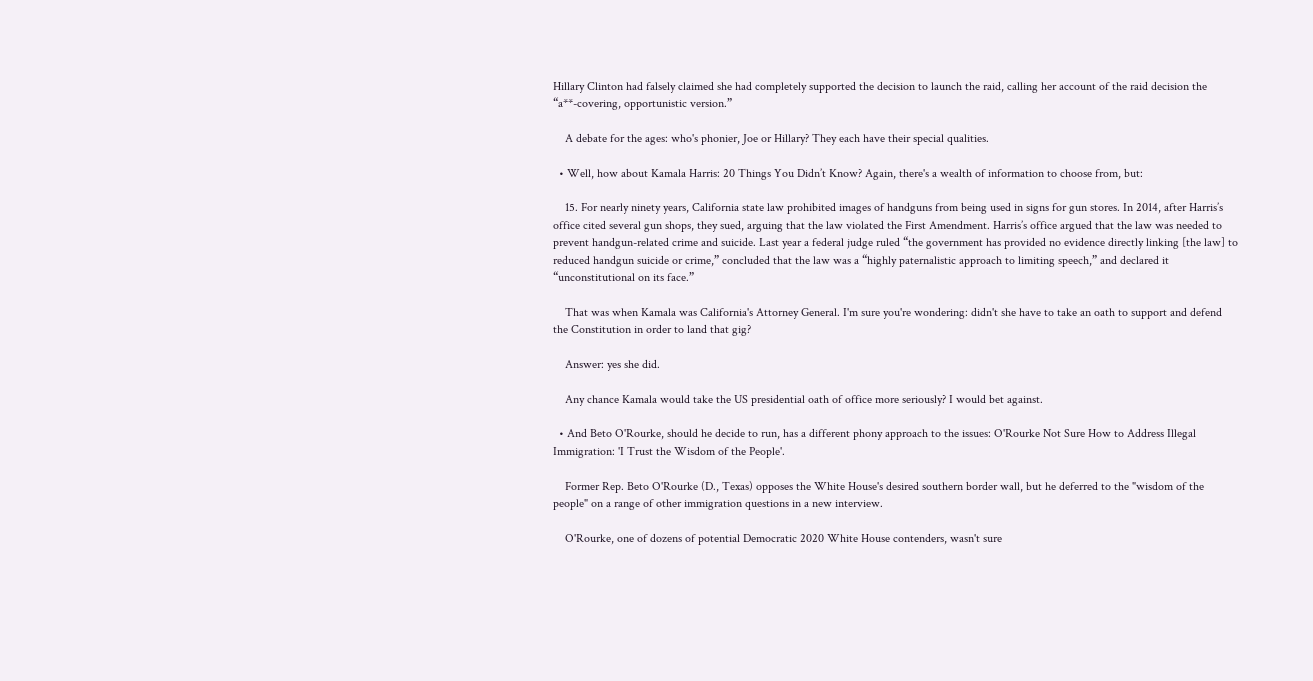Hillary Clinton had falsely claimed she had completely supported the decision to launch the raid, calling her account of the raid decision the “a**-covering, opportunistic version.”

    A debate for the ages: who's phonier, Joe or Hillary? They each have their special qualities.

  • Well, how about Kamala Harris: 20 Things You Didn’t Know? Again, there's a wealth of information to choose from, but:

    15. For nearly ninety years, California state law prohibited images of handguns from being used in signs for gun stores. In 2014, after Harris’s office cited several gun shops, they sued, arguing that the law violated the First Amendment. Harris’s office argued that the law was needed to prevent handgun-related crime and suicide. Last year a federal judge ruled “the government has provided no evidence directly linking [the law] to reduced handgun suicide or crime,” concluded that the law was a “highly paternalistic approach to limiting speech,” and declared it “unconstitutional on its face.”

    That was when Kamala was California's Attorney General. I'm sure you're wondering: didn't she have to take an oath to support and defend the Constitution in order to land that gig?

    Answer: yes she did.

    Any chance Kamala would take the US presidential oath of office more seriously? I would bet against.

  • And Beto O'Rourke, should he decide to run, has a different phony approach to the issues: O'Rourke Not Sure How to Address Illegal Immigration: 'I Trust the Wisdom of the People'.

    Former Rep. Beto O'Rourke (D., Texas) opposes the White House's desired southern border wall, but he deferred to the "wisdom of the people" on a range of other immigration questions in a new interview.

    O'Rourke, one of dozens of potential Democratic 2020 White House contenders, wasn't sure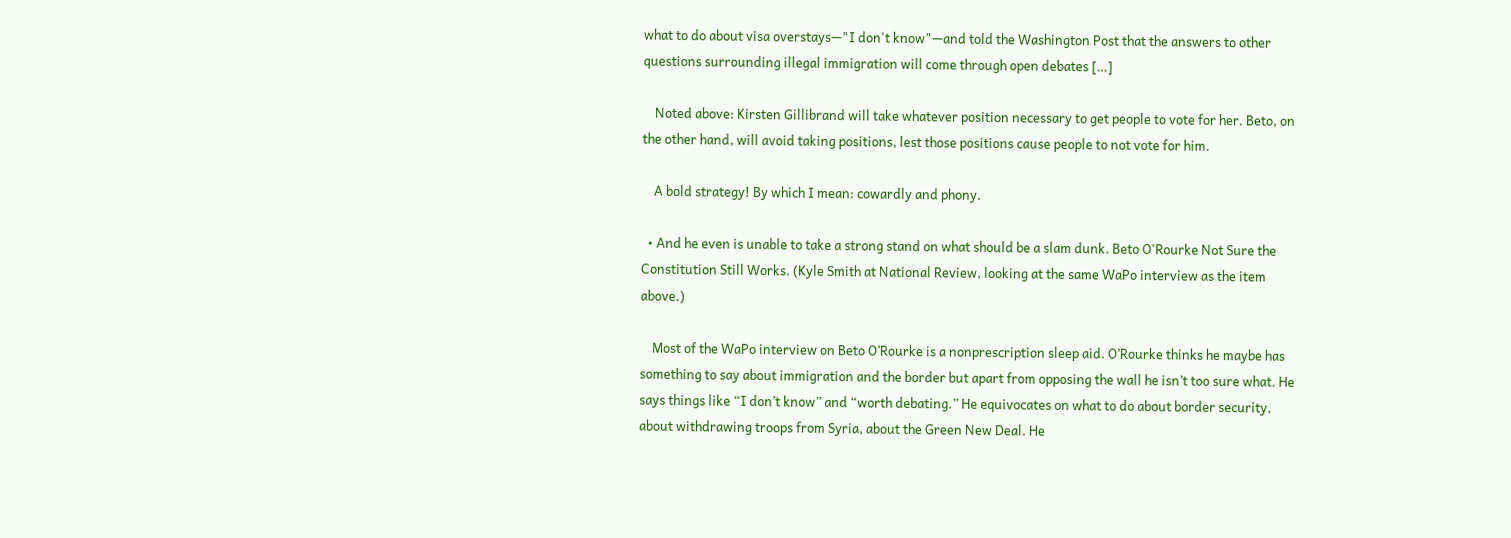what to do about visa overstays—"I don't know"—and told the Washington Post that the answers to other questions surrounding illegal immigration will come through open debates […]

    Noted above: Kirsten Gillibrand will take whatever position necessary to get people to vote for her. Beto, on the other hand, will avoid taking positions, lest those positions cause people to not vote for him.

    A bold strategy! By which I mean: cowardly and phony.

  • And he even is unable to take a strong stand on what should be a slam dunk. Beto O'Rourke Not Sure the Constitution Still Works. (Kyle Smith at National Review, looking at the same WaPo interview as the item above.)

    Most of the WaPo interview on Beto O’Rourke is a nonprescription sleep aid. O’Rourke thinks he maybe has something to say about immigration and the border but apart from opposing the wall he isn’t too sure what. He says things like “I don’t know” and “worth debating.” He equivocates on what to do about border security, about withdrawing troops from Syria, about the Green New Deal. He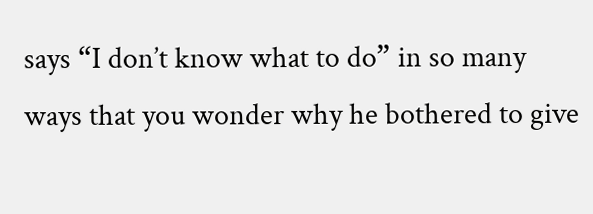says “I don’t know what to do” in so many ways that you wonder why he bothered to give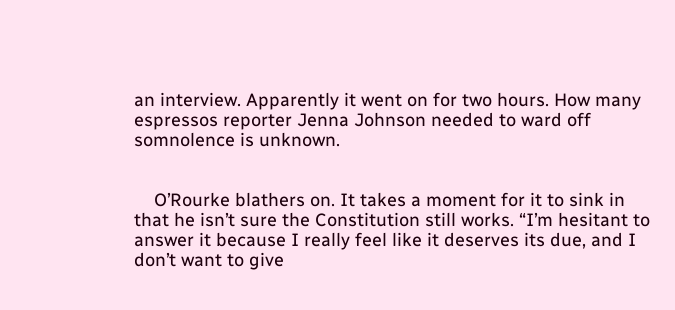an interview. Apparently it went on for two hours. How many espressos reporter Jenna Johnson needed to ward off somnolence is unknown.


    O’Rourke blathers on. It takes a moment for it to sink in that he isn’t sure the Constitution still works. “I’m hesitant to answer it because I really feel like it deserves its due, and I don’t want to give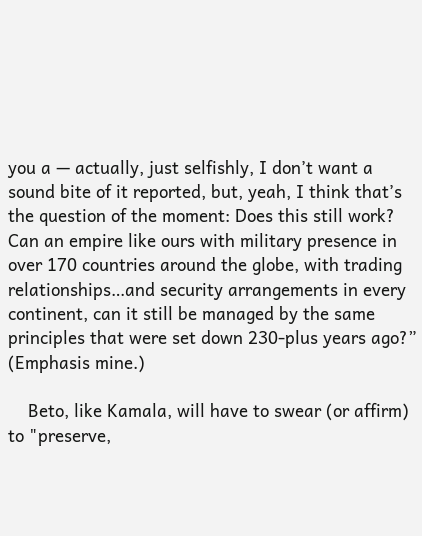you a — actually, just selfishly, I don’t want a sound bite of it reported, but, yeah, I think that’s the question of the moment: Does this still work? Can an empire like ours with military presence in over 170 countries around the globe, with trading relationships…and security arrangements in every continent, can it still be managed by the same principles that were set down 230-plus years ago?” (Emphasis mine.)

    Beto, like Kamala, will have to swear (or affirm) to "preserve,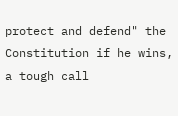protect and defend" the Constitution if he wins, a tough call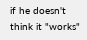if he doesn't think it "works"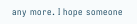any more. I hope someone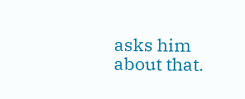asks him about that.